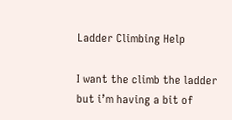Ladder Climbing Help

I want the climb the ladder but i’m having a bit of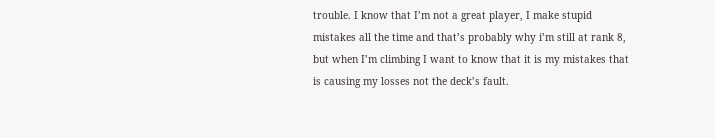trouble. I know that I’m not a great player, I make stupid mistakes all the time and that’s probably why i’m still at rank 8, but when I’m climbing I want to know that it is my mistakes that is causing my losses not the deck’s fault.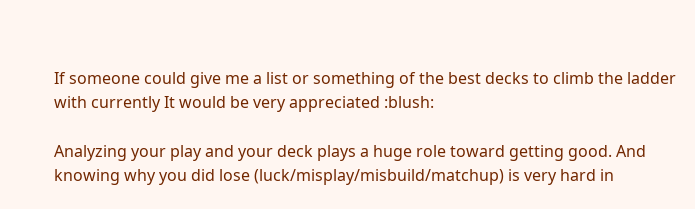If someone could give me a list or something of the best decks to climb the ladder with currently It would be very appreciated :blush:

Analyzing your play and your deck plays a huge role toward getting good. And knowing why you did lose (luck/misplay/misbuild/matchup) is very hard in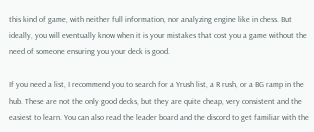this kind of game, with neither full information, nor analyzing engine like in chess. But ideally, you will eventually know when it is your mistakes that cost you a game without the need of someone ensuring you your deck is good.

If you need a list, I recommend you to search for a Yrush list, a R rush, or a BG ramp in the hub. These are not the only good decks, but they are quite cheap, very consistent and the easiest to learn. You can also read the leader board and the discord to get familiar with the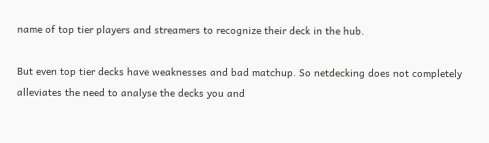name of top tier players and streamers to recognize their deck in the hub.

But even top tier decks have weaknesses and bad matchup. So netdecking does not completely alleviates the need to analyse the decks you and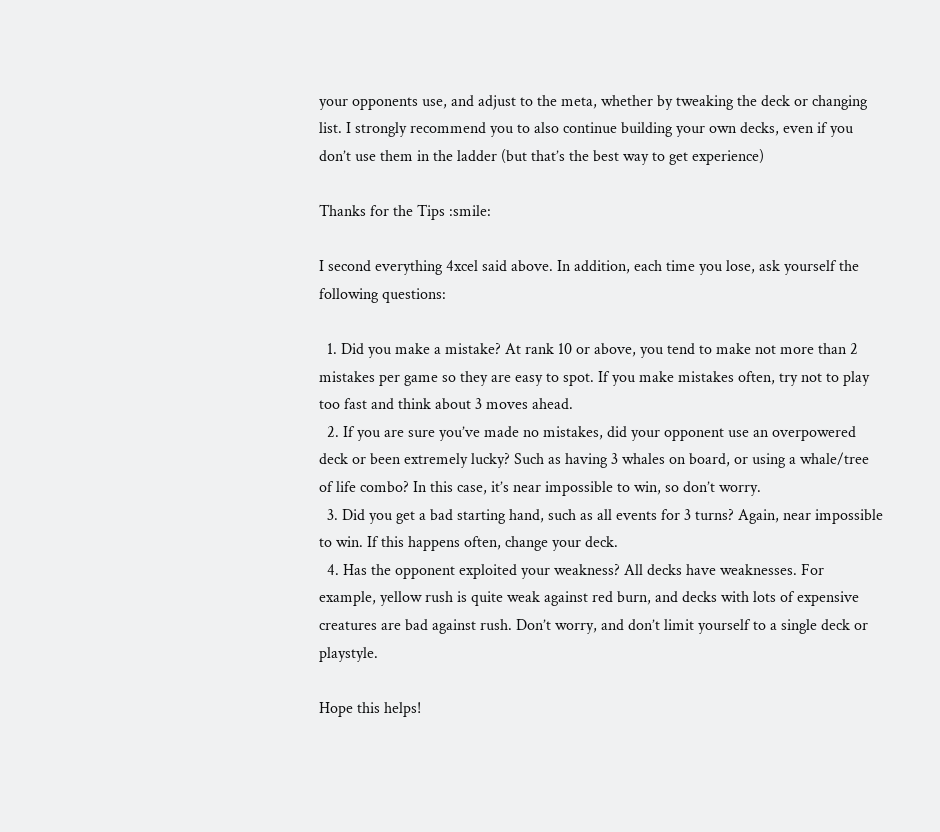your opponents use, and adjust to the meta, whether by tweaking the deck or changing list. I strongly recommend you to also continue building your own decks, even if you don’t use them in the ladder (but that’s the best way to get experience)

Thanks for the Tips :smile:

I second everything 4xcel said above. In addition, each time you lose, ask yourself the following questions:

  1. Did you make a mistake? At rank 10 or above, you tend to make not more than 2 mistakes per game so they are easy to spot. If you make mistakes often, try not to play too fast and think about 3 moves ahead.
  2. If you are sure you’ve made no mistakes, did your opponent use an overpowered deck or been extremely lucky? Such as having 3 whales on board, or using a whale/tree of life combo? In this case, it’s near impossible to win, so don’t worry.
  3. Did you get a bad starting hand, such as all events for 3 turns? Again, near impossible to win. If this happens often, change your deck.
  4. Has the opponent exploited your weakness? All decks have weaknesses. For example, yellow rush is quite weak against red burn, and decks with lots of expensive creatures are bad against rush. Don’t worry, and don’t limit yourself to a single deck or playstyle.

Hope this helps!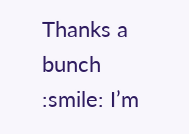Thanks a bunch :smile: I’m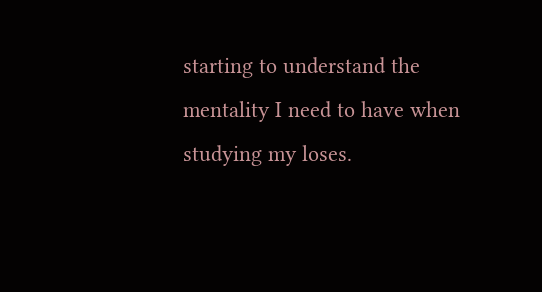starting to understand the mentality I need to have when studying my loses.